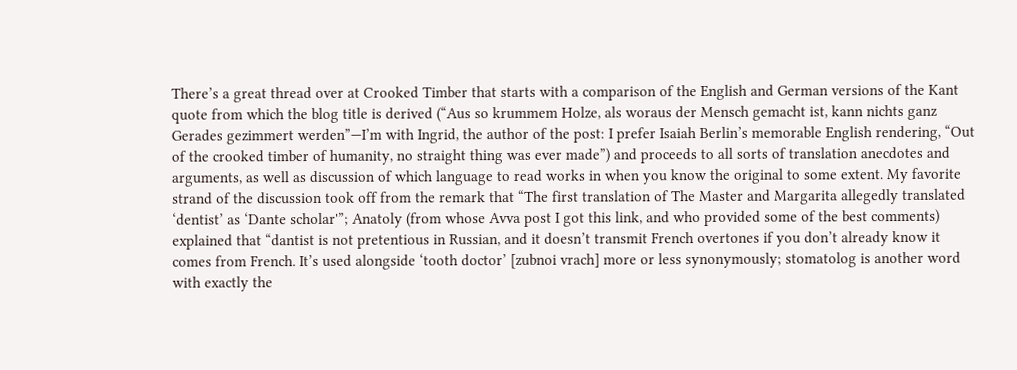There’s a great thread over at Crooked Timber that starts with a comparison of the English and German versions of the Kant quote from which the blog title is derived (“Aus so krummem Holze, als woraus der Mensch gemacht ist, kann nichts ganz Gerades gezimmert werden”—I’m with Ingrid, the author of the post: I prefer Isaiah Berlin’s memorable English rendering, “Out of the crooked timber of humanity, no straight thing was ever made”) and proceeds to all sorts of translation anecdotes and arguments, as well as discussion of which language to read works in when you know the original to some extent. My favorite strand of the discussion took off from the remark that “The first translation of The Master and Margarita allegedly translated ‘dentist’ as ‘Dante scholar'”; Anatoly (from whose Avva post I got this link, and who provided some of the best comments) explained that “dantist is not pretentious in Russian, and it doesn’t transmit French overtones if you don’t already know it comes from French. It’s used alongside ‘tooth doctor’ [zubnoi vrach] more or less synonymously; stomatolog is another word with exactly the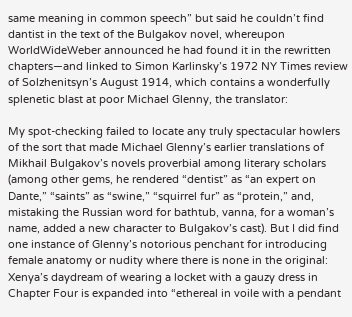same meaning in common speech” but said he couldn’t find dantist in the text of the Bulgakov novel, whereupon WorldWideWeber announced he had found it in the rewritten chapters—and linked to Simon Karlinsky’s 1972 NY Times review of Solzhenitsyn’s August 1914, which contains a wonderfully splenetic blast at poor Michael Glenny, the translator:

My spot-checking failed to locate any truly spectacular howlers of the sort that made Michael Glenny’s earlier translations of Mikhail Bulgakov’s novels proverbial among literary scholars (among other gems, he rendered “dentist” as “an expert on Dante,” “saints” as “swine,” “squirrel fur” as “protein,” and, mistaking the Russian word for bathtub, vanna, for a woman’s name, added a new character to Bulgakov’s cast). But I did find one instance of Glenny’s notorious penchant for introducing female anatomy or nudity where there is none in the original: Xenya’s daydream of wearing a locket with a gauzy dress in Chapter Four is expanded into “ethereal in voile with a pendant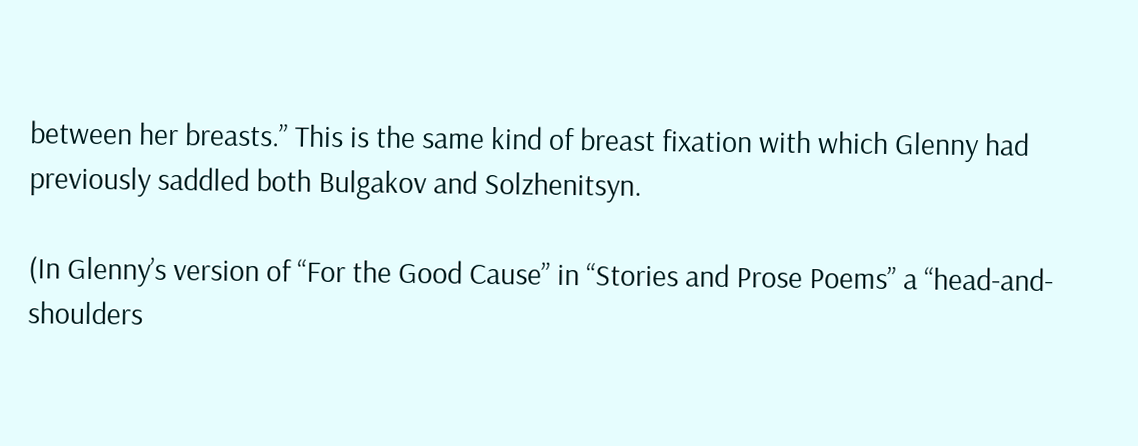between her breasts.” This is the same kind of breast fixation with which Glenny had previously saddled both Bulgakov and Solzhenitsyn.

(In Glenny’s version of “For the Good Cause” in “Stories and Prose Poems” a “head-and-shoulders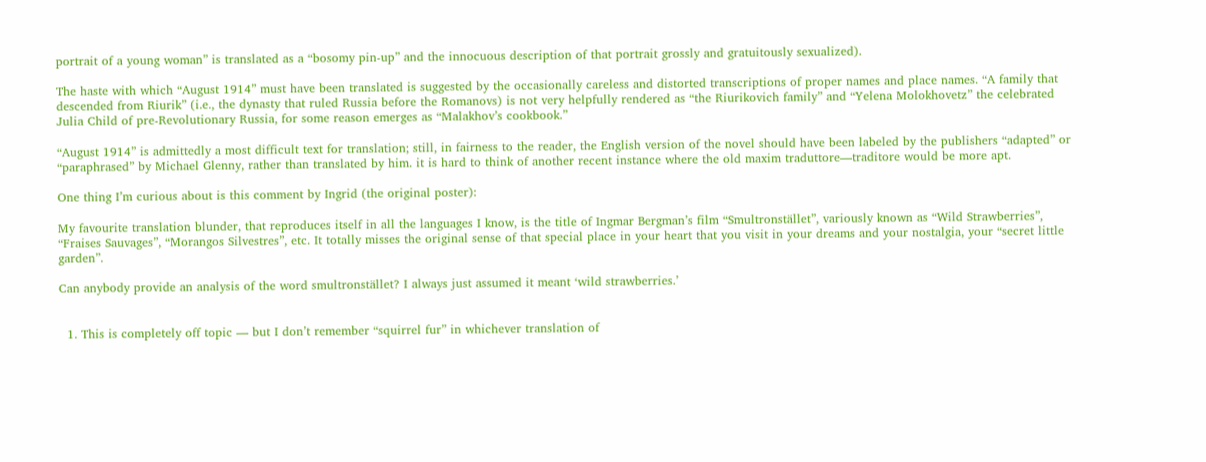portrait of a young woman” is translated as a “bosomy pin-up” and the innocuous description of that portrait grossly and gratuitously sexualized).

The haste with which “August 1914” must have been translated is suggested by the occasionally careless and distorted transcriptions of proper names and place names. “A family that descended from Riurik” (i.e., the dynasty that ruled Russia before the Romanovs) is not very helpfully rendered as “the Riurikovich family” and “Yelena Molokhovetz” the celebrated Julia Child of pre-Revolutionary Russia, for some reason emerges as “Malakhov’s cookbook.”

“August 1914” is admittedly a most difficult text for translation; still, in fairness to the reader, the English version of the novel should have been labeled by the publishers “adapted” or “paraphrased” by Michael Glenny, rather than translated by him. it is hard to think of another recent instance where the old maxim traduttore—traditore would be more apt.

One thing I’m curious about is this comment by Ingrid (the original poster):

My favourite translation blunder, that reproduces itself in all the languages I know, is the title of Ingmar Bergman’s film “Smultronstället”, variously known as “Wild Strawberries”, “Fraises Sauvages”, “Morangos Silvestres”, etc. It totally misses the original sense of that special place in your heart that you visit in your dreams and your nostalgia, your “secret little garden”.

Can anybody provide an analysis of the word smultronstället? I always just assumed it meant ‘wild strawberries.’


  1. This is completely off topic — but I don’t remember “squirrel fur” in whichever translation of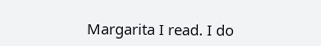Margarita I read. I do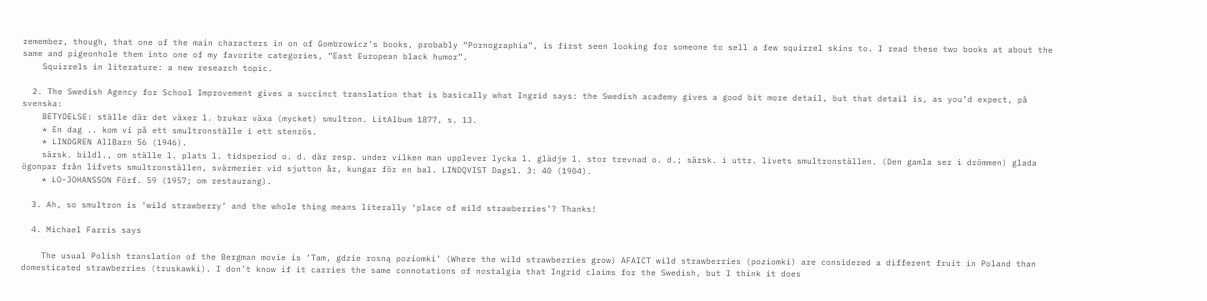remember, though, that one of the main characters in on of Gombrowicz’s books, probably “Pornographia”, is first seen looking for someone to sell a few squirrel skins to. I read these two books at about the same and pigeonhole them into one of my favorite categories, “East European black humor”.
    Squirrels in literature: a new research topic.

  2. The Swedish Agency for School Improvement gives a succinct translation that is basically what Ingrid says: the Swedish academy gives a good bit more detail, but that detail is, as you’d expect, på svenska:
    BETYDELSE: ställe där det växer l. brukar växa (mycket) smultron. LitAlbum 1877, s. 13.
    * En dag .. kom vi på ett smultronställe i ett stenrös.
    * LINDGREN AllBarn 56 (1946).
    särsk. bildl., om ställe l. plats l. tidsperiod o. d. där resp. under vilken man upplever lycka l. glädje l. stor trevnad o. d.; särsk. i uttr. livets smultronställen. (Den gamla ser i drömmen) glada ögonpar från lifvets smultronställen, svärmerier vid sjutton år, kungar för en bal. LINDQVIST Dagsl. 3: 40 (1904).
    * LO-JOHANSSON Förf. 59 (1957; om restaurang).

  3. Ah, so smultron is ‘wild strawberry’ and the whole thing means literally ‘place of wild strawberries’? Thanks!

  4. Michael Farris says

    The usual Polish translation of the Bergman movie is ‘Tam, gdzie rosną poziomki’ (Where the wild strawberries grow) AFAICT wild strawberries (poziomki) are considered a different fruit in Poland than domesticated strawberries (truskawki). I don’t know if it carries the same connotations of nostalgia that Ingrid claims for the Swedish, but I think it does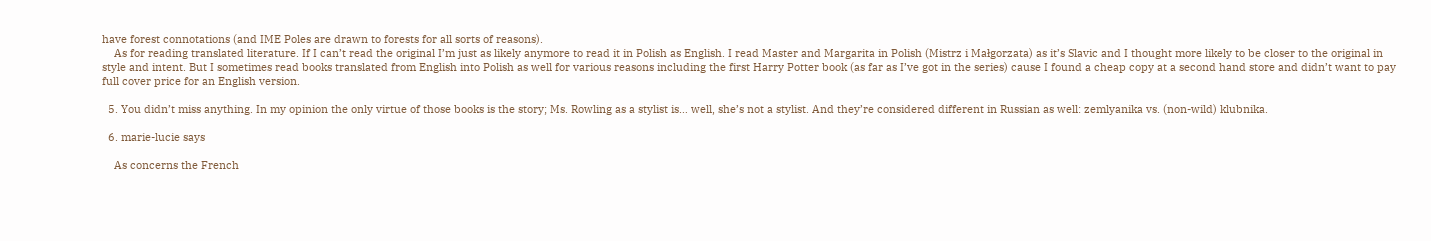have forest connotations (and IME Poles are drawn to forests for all sorts of reasons).
    As for reading translated literature. If I can’t read the original I’m just as likely anymore to read it in Polish as English. I read Master and Margarita in Polish (Mistrz i Małgorzata) as it’s Slavic and I thought more likely to be closer to the original in style and intent. But I sometimes read books translated from English into Polish as well for various reasons including the first Harry Potter book (as far as I’ve got in the series) cause I found a cheap copy at a second hand store and didn’t want to pay full cover price for an English version.

  5. You didn’t miss anything. In my opinion the only virtue of those books is the story; Ms. Rowling as a stylist is… well, she’s not a stylist. And they’re considered different in Russian as well: zemlyanika vs. (non-wild) klubnika.

  6. marie-lucie says

    As concerns the French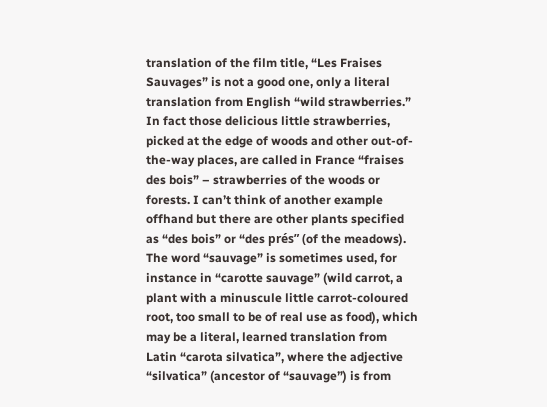translation of the film title, “Les Fraises Sauvages” is not a good one, only a literal translation from English “wild strawberries.” In fact those delicious little strawberries, picked at the edge of woods and other out-of-the-way places, are called in France “fraises des bois” – strawberries of the woods or forests. I can’t think of another example offhand but there are other plants specified as “des bois” or “des prés” (of the meadows). The word “sauvage” is sometimes used, for instance in “carotte sauvage” (wild carrot, a plant with a minuscule little carrot-coloured root, too small to be of real use as food), which may be a literal, learned translation from Latin “carota silvatica”, where the adjective “silvatica” (ancestor of “sauvage”) is from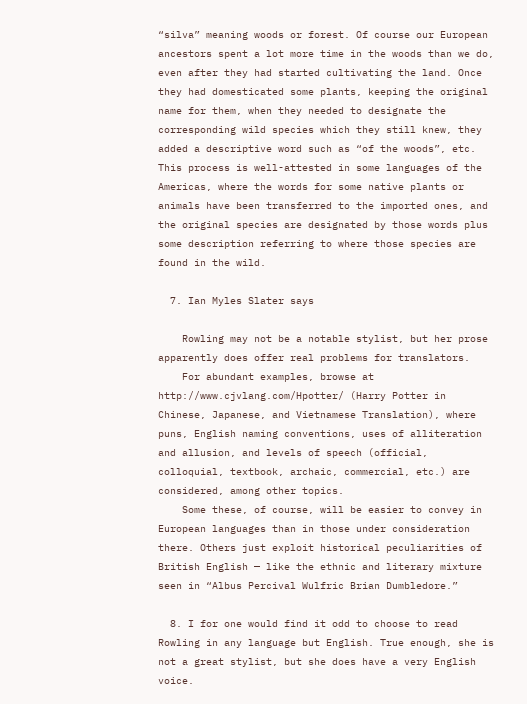“silva” meaning woods or forest. Of course our European ancestors spent a lot more time in the woods than we do, even after they had started cultivating the land. Once they had domesticated some plants, keeping the original name for them, when they needed to designate the corresponding wild species which they still knew, they added a descriptive word such as “of the woods”, etc. This process is well-attested in some languages of the Americas, where the words for some native plants or animals have been transferred to the imported ones, and the original species are designated by those words plus some description referring to where those species are found in the wild.

  7. Ian Myles Slater says

    Rowling may not be a notable stylist, but her prose apparently does offer real problems for translators.
    For abundant examples, browse at http://www.cjvlang.com/Hpotter/ (Harry Potter in Chinese, Japanese, and Vietnamese Translation), where puns, English naming conventions, uses of alliteration and allusion, and levels of speech (official, colloquial, textbook, archaic, commercial, etc.) are considered, among other topics.
    Some these, of course, will be easier to convey in European languages than in those under consideration there. Others just exploit historical peculiarities of British English — like the ethnic and literary mixture seen in “Albus Percival Wulfric Brian Dumbledore.”

  8. I for one would find it odd to choose to read Rowling in any language but English. True enough, she is not a great stylist, but she does have a very English voice.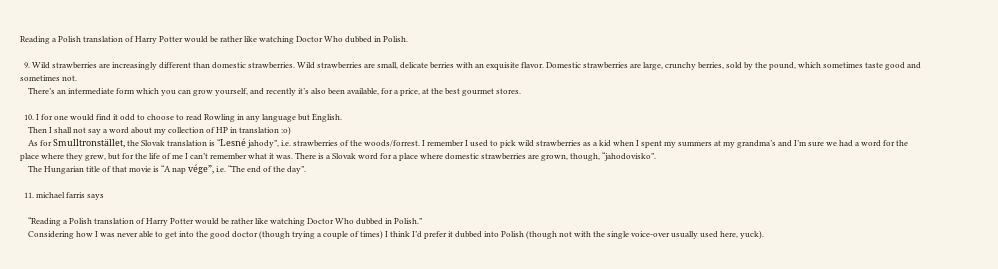Reading a Polish translation of Harry Potter would be rather like watching Doctor Who dubbed in Polish.

  9. Wild strawberries are increasingly different than domestic strawberries. Wild strawberries are small, delicate berries with an exquisite flavor. Domestic strawberries are large, crunchy berries, sold by the pound, which sometimes taste good and sometimes not.
    There’s an intermediate form which you can grow yourself, and recently it’s also been available, for a price, at the best gourmet stores.

  10. I for one would find it odd to choose to read Rowling in any language but English.
    Then I shall not say a word about my collection of HP in translation :o)
    As for Smulltronstället, the Slovak translation is “Lesné jahody”, i.e. strawberries of the woods/forrest. I remember I used to pick wild strawberries as a kid when I spent my summers at my grandma’s and I’m sure we had a word for the place where they grew, but for the life of me I can’t remember what it was. There is a Slovak word for a place where domestic strawberries are grown, though, “jahodovisko”.
    The Hungarian title of that movie is “A nap vége”, i.e. “The end of the day”.

  11. michael farris says

    “Reading a Polish translation of Harry Potter would be rather like watching Doctor Who dubbed in Polish.”
    Considering how I was never able to get into the good doctor (though trying a couple of times) I think I’d prefer it dubbed into Polish (though not with the single voice-over usually used here, yuck).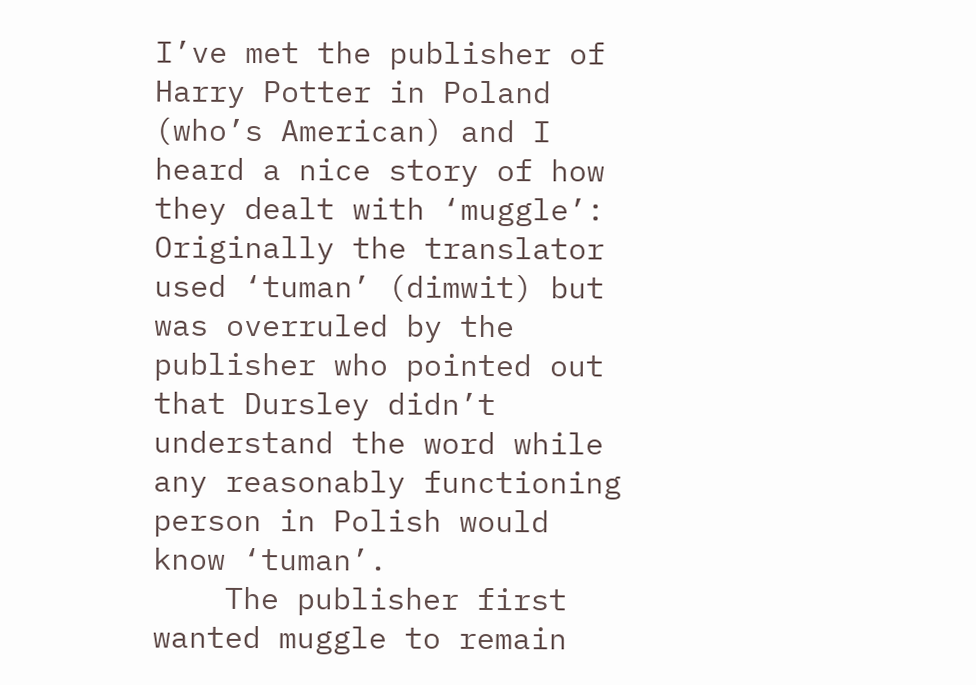I’ve met the publisher of Harry Potter in Poland (who’s American) and I heard a nice story of how they dealt with ‘muggle’: Originally the translator used ‘tuman’ (dimwit) but was overruled by the publisher who pointed out that Dursley didn’t understand the word while any reasonably functioning person in Polish would know ‘tuman’.
    The publisher first wanted muggle to remain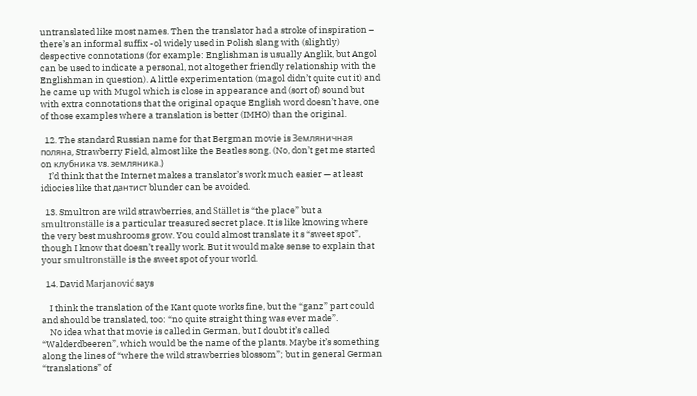untranslated like most names. Then the translator had a stroke of inspiration – there’s an informal suffix -ol widely used in Polish slang with (slightly) despective connotations (for example: Englishman is usually Anglik, but Angol can be used to indicate a personal, not altogether friendly relationship with the Englishman in question). A little experimentation (magol didn’t quite cut it) and he came up with Mugol which is close in appearance and (sort of) sound but with extra connotations that the original opaque English word doesn’t have, one of those examples where a translation is better (IMHO) than the original.

  12. The standard Russian name for that Bergman movie is Земляничная поляна, Strawberry Field, almost like the Beatles song. (No, don’t get me started on клубника vs. земляника.)
    I’d think that the Internet makes a translator’s work much easier — at least idiocies like that дантист blunder can be avoided.

  13. Smultron are wild strawberries, and Stället is “the place” but a smultronställe is a particular treasured secret place. It is like knowing where the very best mushrooms grow. You could almost translate it s “sweet spot”, though I know that doesn’t really work. But it would make sense to explain that your smultronställe is the sweet spot of your world.

  14. David Marjanović says

    I think the translation of the Kant quote works fine, but the “ganz” part could and should be translated, too: “no quite straight thing was ever made”.
    No idea what that movie is called in German, but I doubt it’s called “Walderdbeeren”, which would be the name of the plants. Maybe it’s something along the lines of “where the wild strawberries blossom”; but in general German “translations” of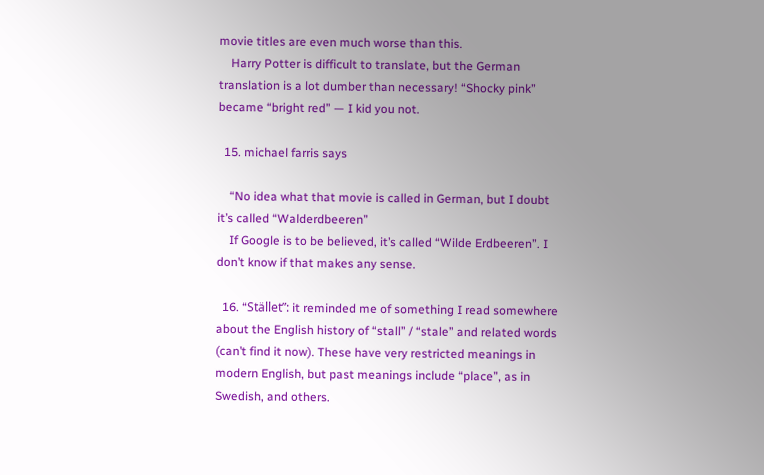movie titles are even much worse than this.
    Harry Potter is difficult to translate, but the German translation is a lot dumber than necessary! “Shocky pink” became “bright red” — I kid you not.

  15. michael farris says

    “No idea what that movie is called in German, but I doubt it’s called “Walderdbeeren”
    If Google is to be believed, it’s called “Wilde Erdbeeren”. I don’t know if that makes any sense.

  16. “Stället”: it reminded me of something I read somewhere about the English history of “stall” / “stale” and related words (can’t find it now). These have very restricted meanings in modern English, but past meanings include “place”, as in Swedish, and others.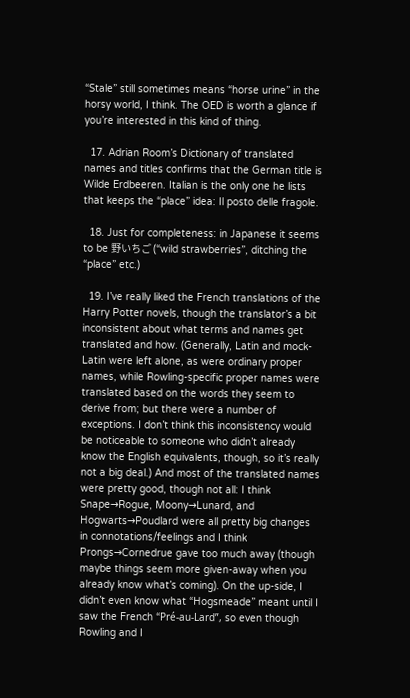“Stale” still sometimes means “horse urine” in the horsy world, I think. The OED is worth a glance if you’re interested in this kind of thing.

  17. Adrian Room’s Dictionary of translated names and titles confirms that the German title is Wilde Erdbeeren. Italian is the only one he lists that keeps the “place” idea: Il posto delle fragole.

  18. Just for completeness: in Japanese it seems to be 野いちご (“wild strawberries”, ditching the “place” etc.)

  19. I’ve really liked the French translations of the Harry Potter novels, though the translator’s a bit inconsistent about what terms and names get translated and how. (Generally, Latin and mock-Latin were left alone, as were ordinary proper names, while Rowling-specific proper names were translated based on the words they seem to derive from; but there were a number of exceptions. I don’t think this inconsistency would be noticeable to someone who didn’t already know the English equivalents, though, so it’s really not a big deal.) And most of the translated names were pretty good, though not all: I think Snape→Rogue, Moony→Lunard, and Hogwarts→Poudlard were all pretty big changes in connotations/feelings and I think Prongs→Cornedrue gave too much away (though maybe things seem more given-away when you already know what’s coming). On the up-side, I didn’t even know what “Hogsmeade” meant until I saw the French “Pré-au-Lard”, so even though Rowling and I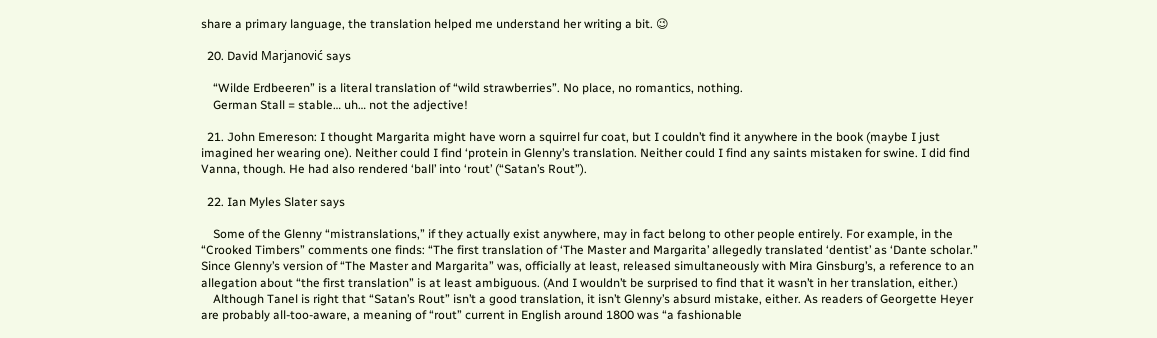share a primary language, the translation helped me understand her writing a bit. 😉

  20. David Marjanović says

    “Wilde Erdbeeren” is a literal translation of “wild strawberries”. No place, no romantics, nothing.
    German Stall = stable… uh… not the adjective!

  21. John Emereson: I thought Margarita might have worn a squirrel fur coat, but I couldn’t find it anywhere in the book (maybe I just imagined her wearing one). Neither could I find ‘protein in Glenny’s translation. Neither could I find any saints mistaken for swine. I did find Vanna, though. He had also rendered ‘ball’ into ‘rout’ (“Satan’s Rout”).

  22. Ian Myles Slater says

    Some of the Glenny “mistranslations,” if they actually exist anywhere, may in fact belong to other people entirely. For example, in the “Crooked Timbers” comments one finds: “The first translation of ‘The Master and Margarita’ allegedly translated ‘dentist’ as ‘Dante scholar.” Since Glenny’s version of “The Master and Margarita” was, officially at least, released simultaneously with Mira Ginsburg’s, a reference to an allegation about “the first translation” is at least ambiguous. (And I wouldn’t be surprised to find that it wasn’t in her translation, either.)
    Although Tanel is right that “Satan’s Rout” isn’t a good translation, it isn’t Glenny’s absurd mistake, either. As readers of Georgette Heyer are probably all-too-aware, a meaning of “rout” current in English around 1800 was “a fashionable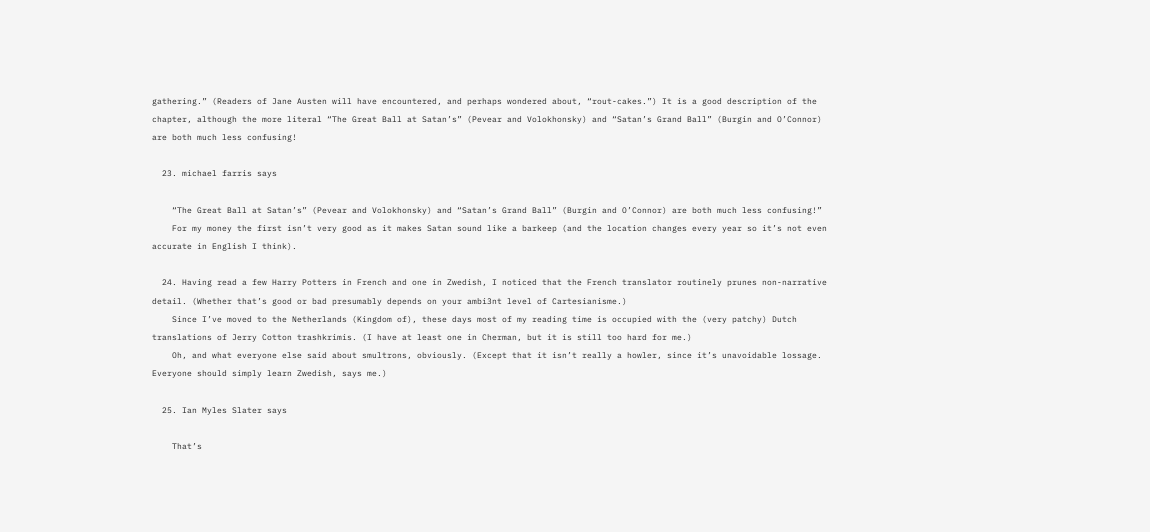gathering.” (Readers of Jane Austen will have encountered, and perhaps wondered about, “rout-cakes.”) It is a good description of the chapter, although the more literal “The Great Ball at Satan’s” (Pevear and Volokhonsky) and “Satan’s Grand Ball” (Burgin and O’Connor) are both much less confusing!

  23. michael farris says

    “The Great Ball at Satan’s” (Pevear and Volokhonsky) and “Satan’s Grand Ball” (Burgin and O’Connor) are both much less confusing!”
    For my money the first isn’t very good as it makes Satan sound like a barkeep (and the location changes every year so it’s not even accurate in English I think).

  24. Having read a few Harry Potters in French and one in Zwedish, I noticed that the French translator routinely prunes non-narrative detail. (Whether that’s good or bad presumably depends on your ambi3nt level of Cartesianisme.)
    Since I’ve moved to the Netherlands (Kingdom of), these days most of my reading time is occupied with the (very patchy) Dutch translations of Jerry Cotton trashkrimis. (I have at least one in Cherman, but it is still too hard for me.)
    Oh, and what everyone else said about smultrons, obviously. (Except that it isn’t really a howler, since it’s unavoidable lossage. Everyone should simply learn Zwedish, says me.)

  25. Ian Myles Slater says

    That’s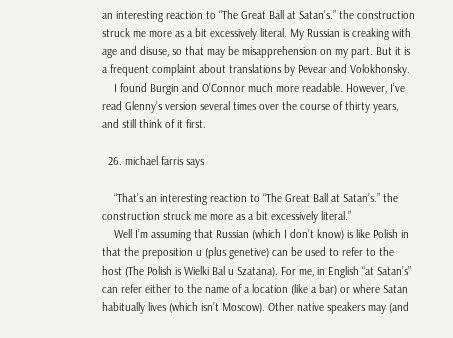an interesting reaction to “The Great Ball at Satan’s.” the construction struck me more as a bit excessively literal. My Russian is creaking with age and disuse, so that may be misapprehension on my part. But it is a frequent complaint about translations by Pevear and Volokhonsky.
    I found Burgin and O’Connor much more readable. However, I’ve read Glenny’s version several times over the course of thirty years, and still think of it first.

  26. michael farris says

    “That’s an interesting reaction to “The Great Ball at Satan’s.” the construction struck me more as a bit excessively literal.”
    Well I’m assuming that Russian (which I don’t know) is like Polish in that the preposition u (plus genetive) can be used to refer to the host (The Polish is Wielki Bal u Szatana). For me, in English “at Satan’s” can refer either to the name of a location (like a bar) or where Satan habitually lives (which isn’t Moscow). Other native speakers may (and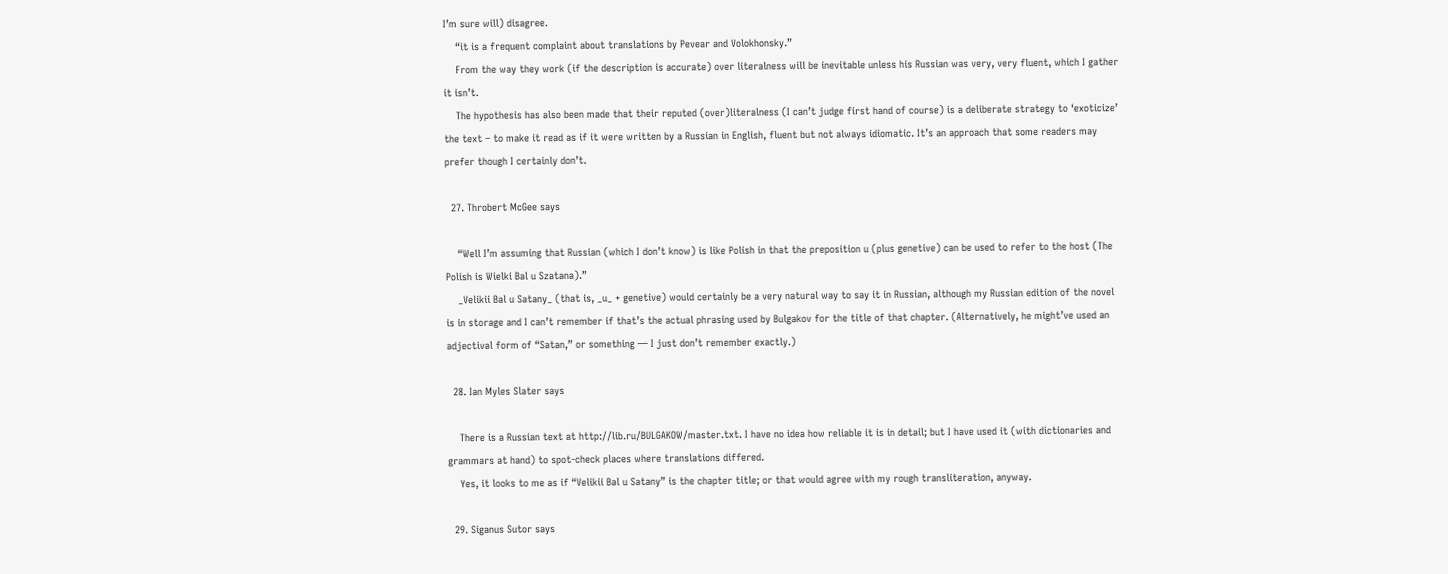I’m sure will) disagree.
    “it is a frequent complaint about translations by Pevear and Volokhonsky.”
    From the way they work (if the description is accurate) over literalness will be inevitable unless his Russian was very, very fluent, which I gather it isn’t.
    The hypothesis has also been made that their reputed (over)literalness (I can’t judge first hand of course) is a deliberate strategy to ‘exoticize’ the text – to make it read as if it were written by a Russian in English, fluent but not always idiomatic. It’s an approach that some readers may prefer though I certainly don’t.

  27. Throbert McGee says

    “Well I’m assuming that Russian (which I don’t know) is like Polish in that the preposition u (plus genetive) can be used to refer to the host (The Polish is Wielki Bal u Szatana).”
    _Velikii Bal u Satany_ (that is, _u_ + genetive) would certainly be a very natural way to say it in Russian, although my Russian edition of the novel is in storage and I can’t remember if that’s the actual phrasing used by Bulgakov for the title of that chapter. (Alternatively, he might’ve used an adjectival form of “Satan,” or something — I just don’t remember exactly.)

  28. Ian Myles Slater says

    There is a Russian text at http://lib.ru/BULGAKOW/master.txt. I have no idea how reliable it is in detail; but I have used it (with dictionaries and grammars at hand) to spot-check places where translations differed.
    Yes, it looks to me as if “Velikii Bal u Satany” is the chapter title; or that would agree with my rough transliteration, anyway.

  29. Siganus Sutor says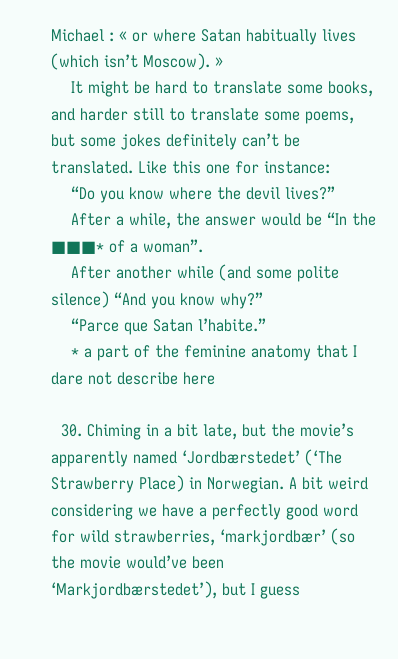Michael : « or where Satan habitually lives (which isn’t Moscow). »
    It might be hard to translate some books, and harder still to translate some poems, but some jokes definitely can’t be translated. Like this one for instance:
    “Do you know where the devil lives?”
    After a while, the answer would be “In the ■■■* of a woman”.
    After another while (and some polite silence) “And you know why?”
    “Parce que Satan l’habite.”
    * a part of the feminine anatomy that I dare not describe here

  30. Chiming in a bit late, but the movie’s apparently named ‘Jordbærstedet’ (‘The Strawberry Place) in Norwegian. A bit weird considering we have a perfectly good word for wild strawberries, ‘markjordbær’ (so the movie would’ve been ‘Markjordbærstedet’), but I guess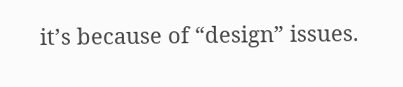it’s because of “design” issues.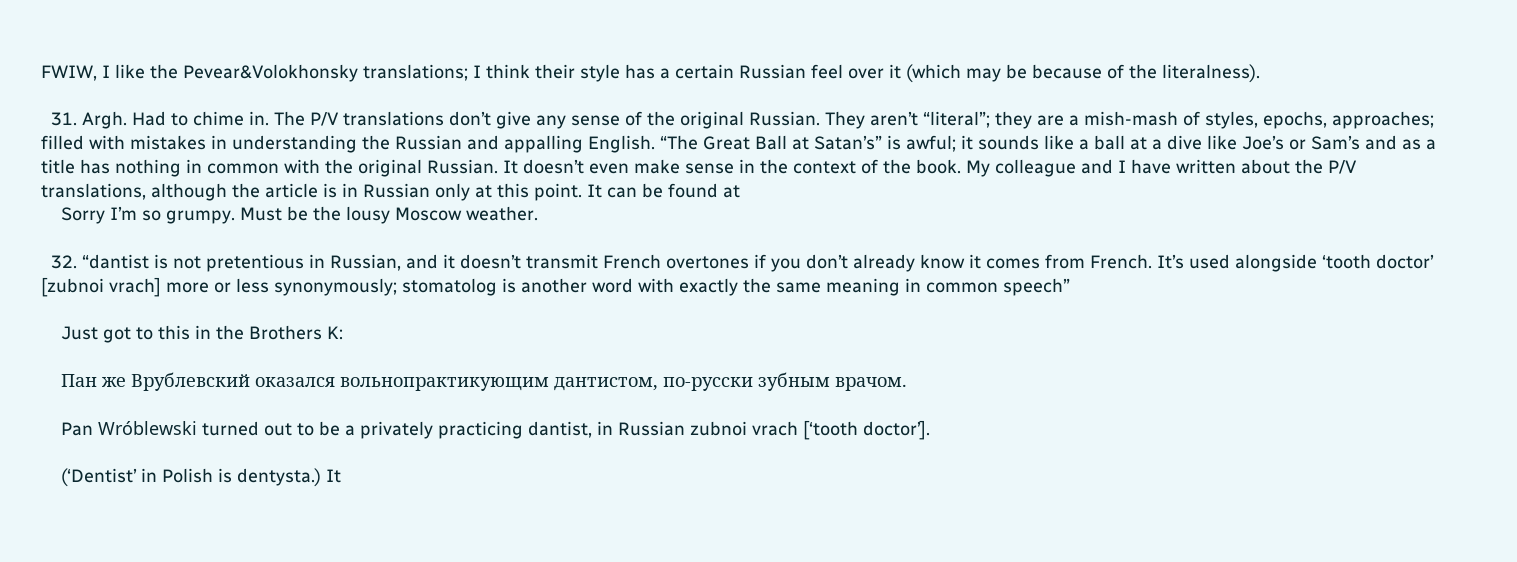FWIW, I like the Pevear&Volokhonsky translations; I think their style has a certain Russian feel over it (which may be because of the literalness).

  31. Argh. Had to chime in. The P/V translations don’t give any sense of the original Russian. They aren’t “literal”; they are a mish-mash of styles, epochs, approaches; filled with mistakes in understanding the Russian and appalling English. “The Great Ball at Satan’s” is awful; it sounds like a ball at a dive like Joe’s or Sam’s and as a title has nothing in common with the original Russian. It doesn’t even make sense in the context of the book. My colleague and I have written about the P/V translations, although the article is in Russian only at this point. It can be found at
    Sorry I’m so grumpy. Must be the lousy Moscow weather.

  32. “dantist is not pretentious in Russian, and it doesn’t transmit French overtones if you don’t already know it comes from French. It’s used alongside ‘tooth doctor’ [zubnoi vrach] more or less synonymously; stomatolog is another word with exactly the same meaning in common speech”

    Just got to this in the Brothers K:

    Пан же Врублевский оказался вольнопрактикующим дантистом, по-русски зубным врачом.

    Pan Wróblewski turned out to be a privately practicing dantist, in Russian zubnoi vrach [‘tooth doctor’].

    (‘Dentist’ in Polish is dentysta.) It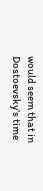would seem that in Dostoevsky’s time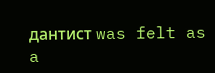дантист was felt as a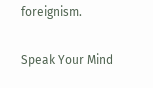foreignism.

Speak Your Mind